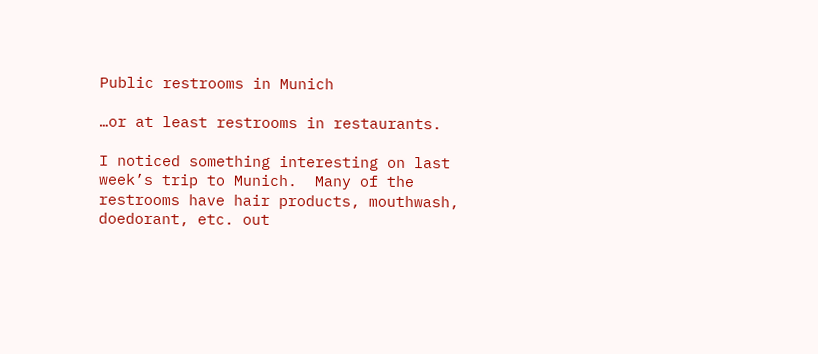Public restrooms in Munich

…or at least restrooms in restaurants.

I noticed something interesting on last week’s trip to Munich.  Many of the restrooms have hair products, mouthwash, doedorant, etc. out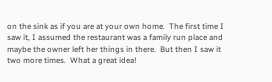on the sink as if you are at your own home.  The first time I saw it, I assumed the restaurant was a family run place and maybe the owner left her things in there.  But then I saw it two more times.  What a great idea!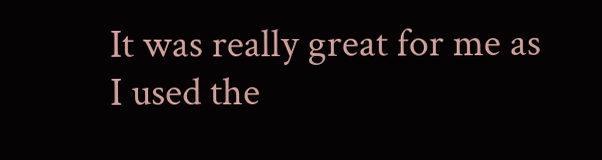It was really great for me as I used the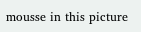mousse in this picture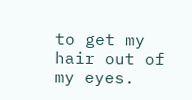to get my hair out of my eyes.